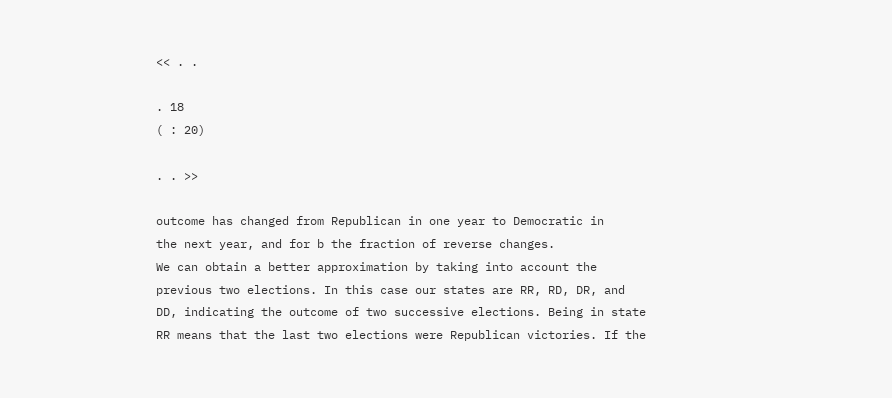<< . .

. 18
( : 20)

. . >>

outcome has changed from Republican in one year to Democratic in
the next year, and for b the fraction of reverse changes.
We can obtain a better approximation by taking into account the
previous two elections. In this case our states are RR, RD, DR, and
DD, indicating the outcome of two successive elections. Being in state
RR means that the last two elections were Republican victories. If the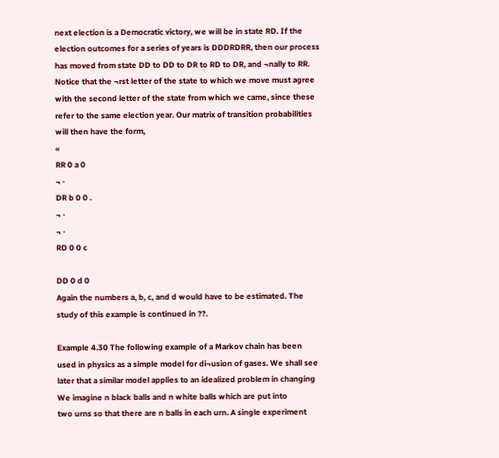next election is a Democratic victory, we will be in state RD. If the
election outcomes for a series of years is DDDRDRR, then our process
has moved from state DD to DD to DR to RD to DR, and ¬nally to RR.
Notice that the ¬rst letter of the state to which we move must agree
with the second letter of the state from which we came, since these
refer to the same election year. Our matrix of transition probabilities
will then have the form,
«
RR 0 a 0
¬ ·
DR b 0 0 .
¬ ·
¬ ·
RD 0 0 c

DD 0 d 0
Again the numbers a, b, c, and d would have to be estimated. The
study of this example is continued in ??.

Example 4.30 The following example of a Markov chain has been
used in physics as a simple model for di¬usion of gases. We shall see
later that a similar model applies to an idealized problem in changing
We imagine n black balls and n white balls which are put into
two urns so that there are n balls in each urn. A single experiment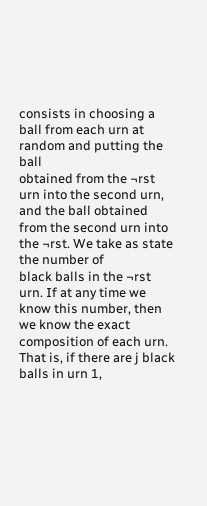consists in choosing a ball from each urn at random and putting the ball
obtained from the ¬rst urn into the second urn, and the ball obtained
from the second urn into the ¬rst. We take as state the number of
black balls in the ¬rst urn. If at any time we know this number, then
we know the exact composition of each urn. That is, if there are j black
balls in urn 1,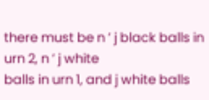there must be n ’ j black balls in urn 2, n ’ j white
balls in urn 1, and j white balls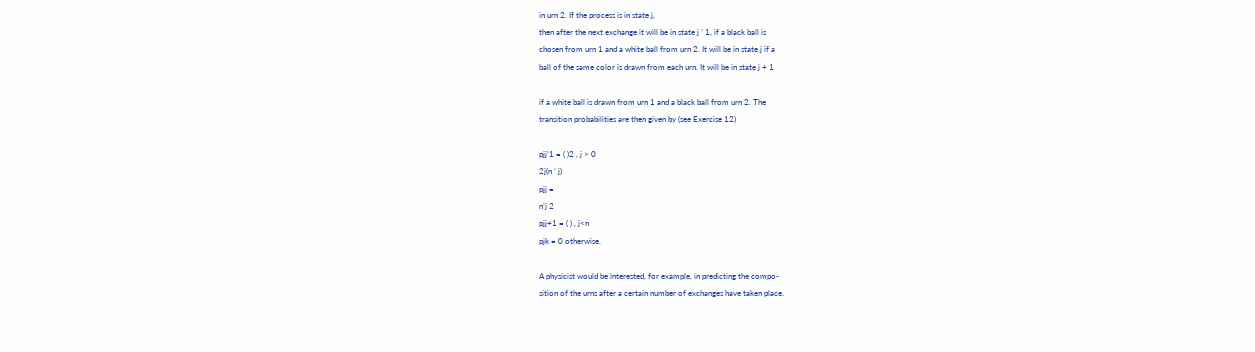in urn 2. If the process is in state j,
then after the next exchange it will be in state j ’ 1, if a black ball is
chosen from urn 1 and a white ball from urn 2. It will be in state j if a
ball of the same color is drawn from each urn. It will be in state j + 1

if a white ball is drawn from urn 1 and a black ball from urn 2. The
transition probabilities are then given by (see Exercise 12)

pjj’1 = ( )2 , j > 0
2j(n ’ j)
pjj =
n’j 2
pjj+1 = ( ) , j<n
pjk = 0 otherwise.

A physicist would be interested, for example, in predicting the compo-
sition of the urns after a certain number of exchanges have taken place.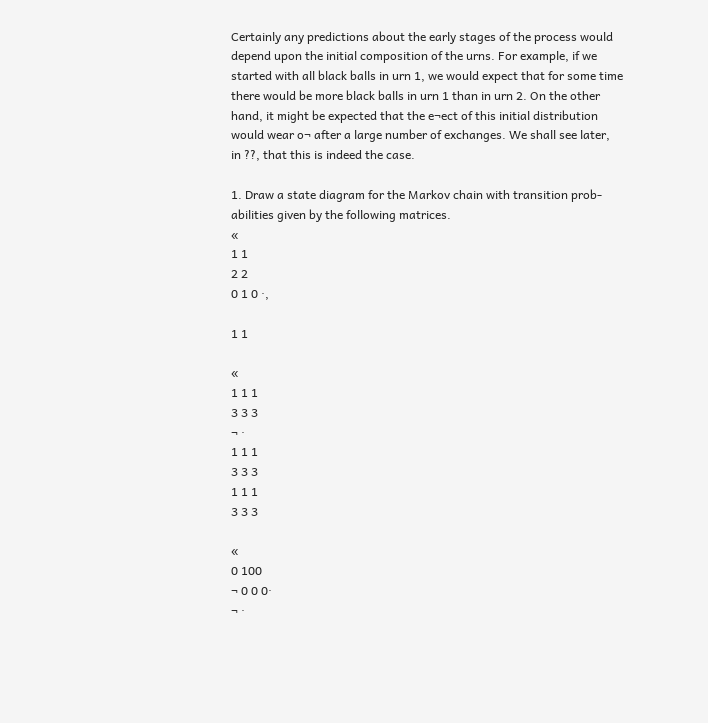Certainly any predictions about the early stages of the process would
depend upon the initial composition of the urns. For example, if we
started with all black balls in urn 1, we would expect that for some time
there would be more black balls in urn 1 than in urn 2. On the other
hand, it might be expected that the e¬ect of this initial distribution
would wear o¬ after a large number of exchanges. We shall see later,
in ??, that this is indeed the case.

1. Draw a state diagram for the Markov chain with transition prob-
abilities given by the following matrices.
«
1 1
2 2
0 1 0 ·,

1 1

«
1 1 1
3 3 3
¬ ·
1 1 1
3 3 3
1 1 1
3 3 3

«
0 100
¬ 0 0 0·
¬ ·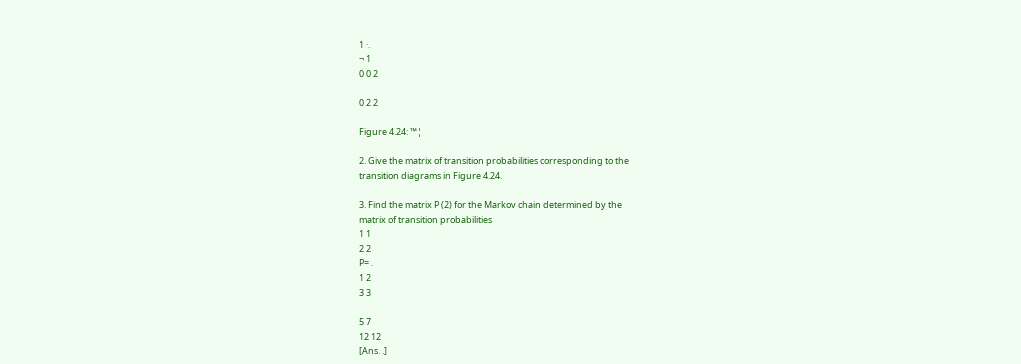1 ·.
¬ 1
0 0 2

0 2 2

Figure 4.24: ™¦

2. Give the matrix of transition probabilities corresponding to the
transition diagrams in Figure 4.24.

3. Find the matrix P (2) for the Markov chain determined by the
matrix of transition probabilities
1 1
2 2
P= .
1 2
3 3

5 7
12 12
[Ans. .]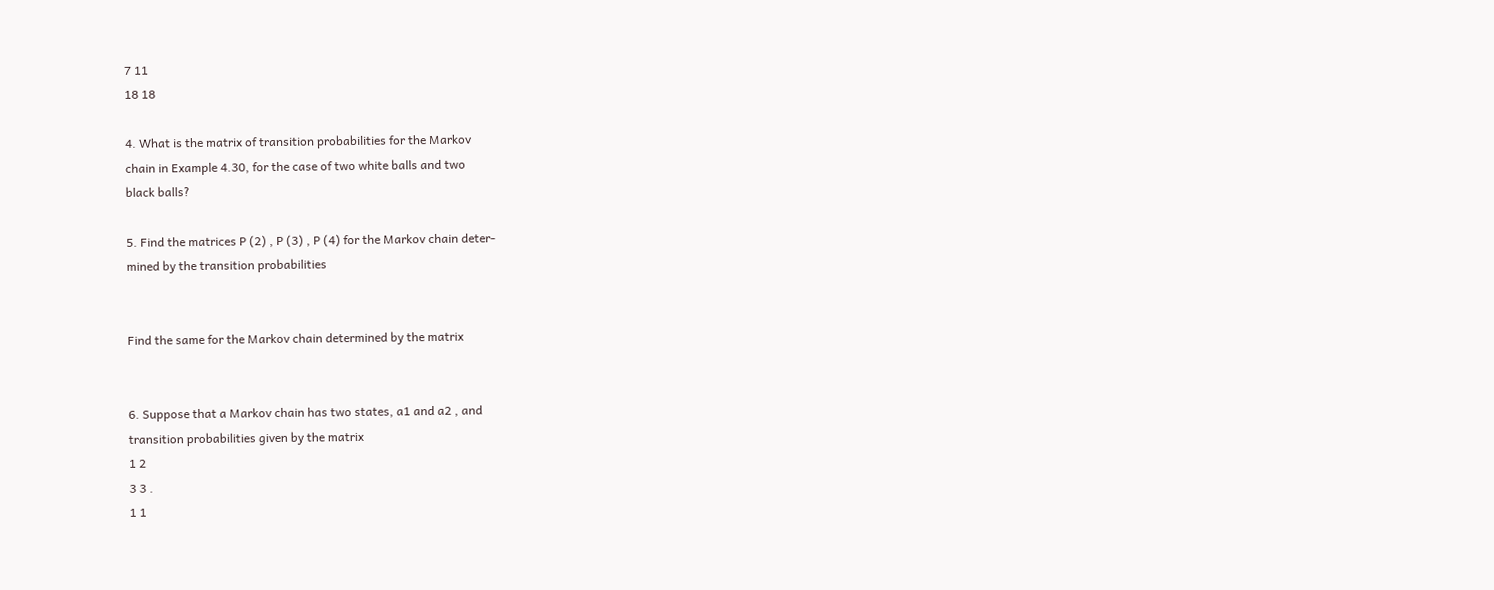7 11
18 18

4. What is the matrix of transition probabilities for the Markov
chain in Example 4.30, for the case of two white balls and two
black balls?

5. Find the matrices P (2) , P (3) , P (4) for the Markov chain deter-
mined by the transition probabilities


Find the same for the Markov chain determined by the matrix


6. Suppose that a Markov chain has two states, a1 and a2 , and
transition probabilities given by the matrix
1 2
3 3 .
1 1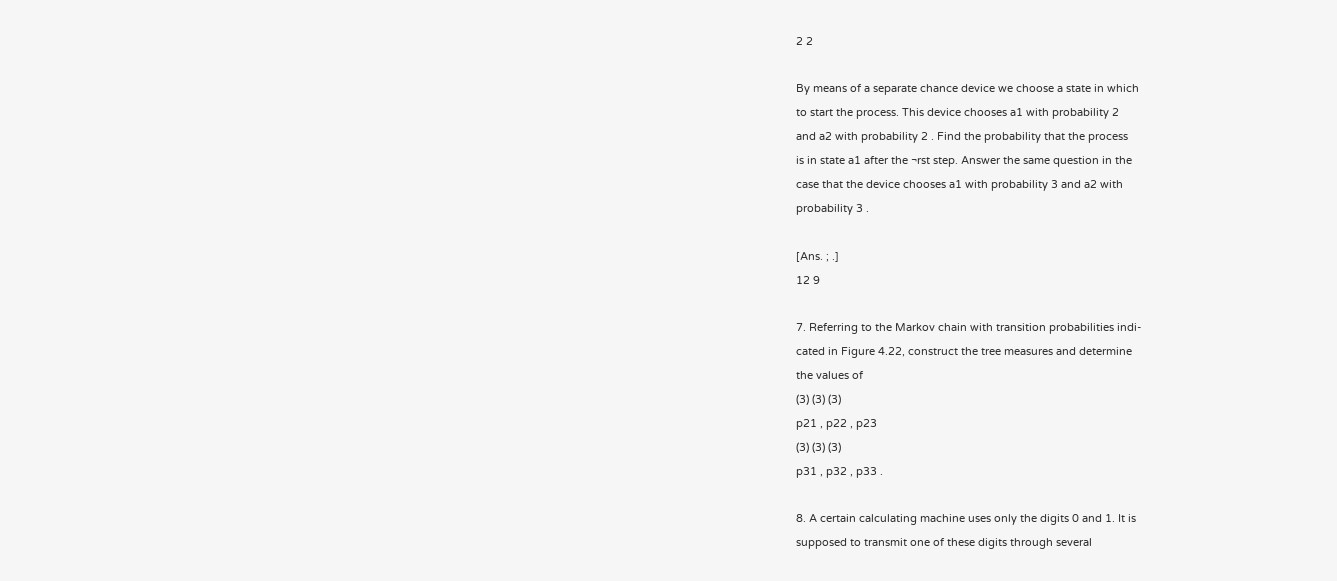2 2

By means of a separate chance device we choose a state in which
to start the process. This device chooses a1 with probability 2
and a2 with probability 2 . Find the probability that the process
is in state a1 after the ¬rst step. Answer the same question in the
case that the device chooses a1 with probability 3 and a2 with
probability 3 .

[Ans. ; .]
12 9

7. Referring to the Markov chain with transition probabilities indi-
cated in Figure 4.22, construct the tree measures and determine
the values of
(3) (3) (3)
p21 , p22 , p23
(3) (3) (3)
p31 , p32 , p33 .

8. A certain calculating machine uses only the digits 0 and 1. It is
supposed to transmit one of these digits through several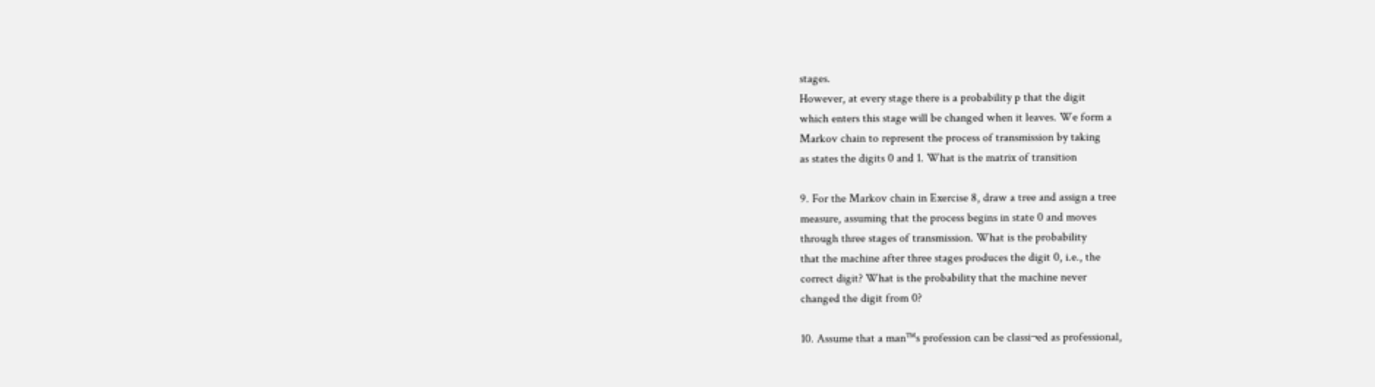stages.
However, at every stage there is a probability p that the digit
which enters this stage will be changed when it leaves. We form a
Markov chain to represent the process of transmission by taking
as states the digits 0 and 1. What is the matrix of transition

9. For the Markov chain in Exercise 8, draw a tree and assign a tree
measure, assuming that the process begins in state 0 and moves
through three stages of transmission. What is the probability
that the machine after three stages produces the digit 0, i.e., the
correct digit? What is the probability that the machine never
changed the digit from 0?

10. Assume that a man™s profession can be classi¬ed as professional,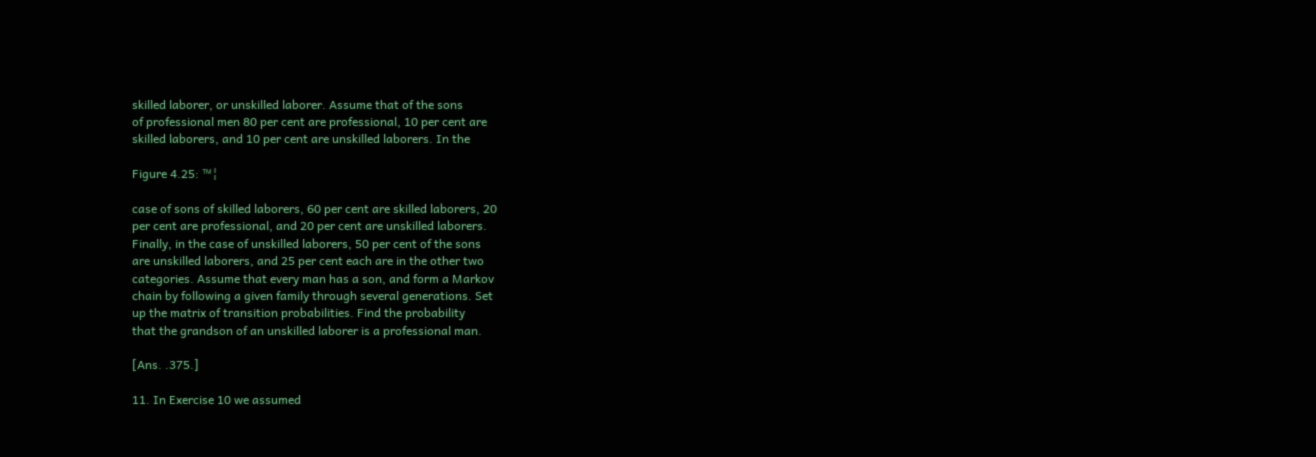skilled laborer, or unskilled laborer. Assume that of the sons
of professional men 80 per cent are professional, 10 per cent are
skilled laborers, and 10 per cent are unskilled laborers. In the

Figure 4.25: ™¦

case of sons of skilled laborers, 60 per cent are skilled laborers, 20
per cent are professional, and 20 per cent are unskilled laborers.
Finally, in the case of unskilled laborers, 50 per cent of the sons
are unskilled laborers, and 25 per cent each are in the other two
categories. Assume that every man has a son, and form a Markov
chain by following a given family through several generations. Set
up the matrix of transition probabilities. Find the probability
that the grandson of an unskilled laborer is a professional man.

[Ans. .375.]

11. In Exercise 10 we assumed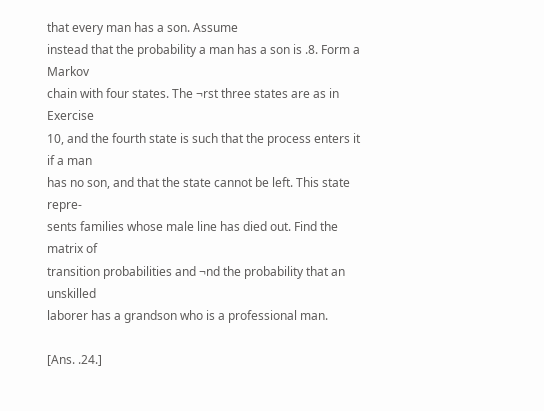that every man has a son. Assume
instead that the probability a man has a son is .8. Form a Markov
chain with four states. The ¬rst three states are as in Exercise
10, and the fourth state is such that the process enters it if a man
has no son, and that the state cannot be left. This state repre-
sents families whose male line has died out. Find the matrix of
transition probabilities and ¬nd the probability that an unskilled
laborer has a grandson who is a professional man.

[Ans. .24.]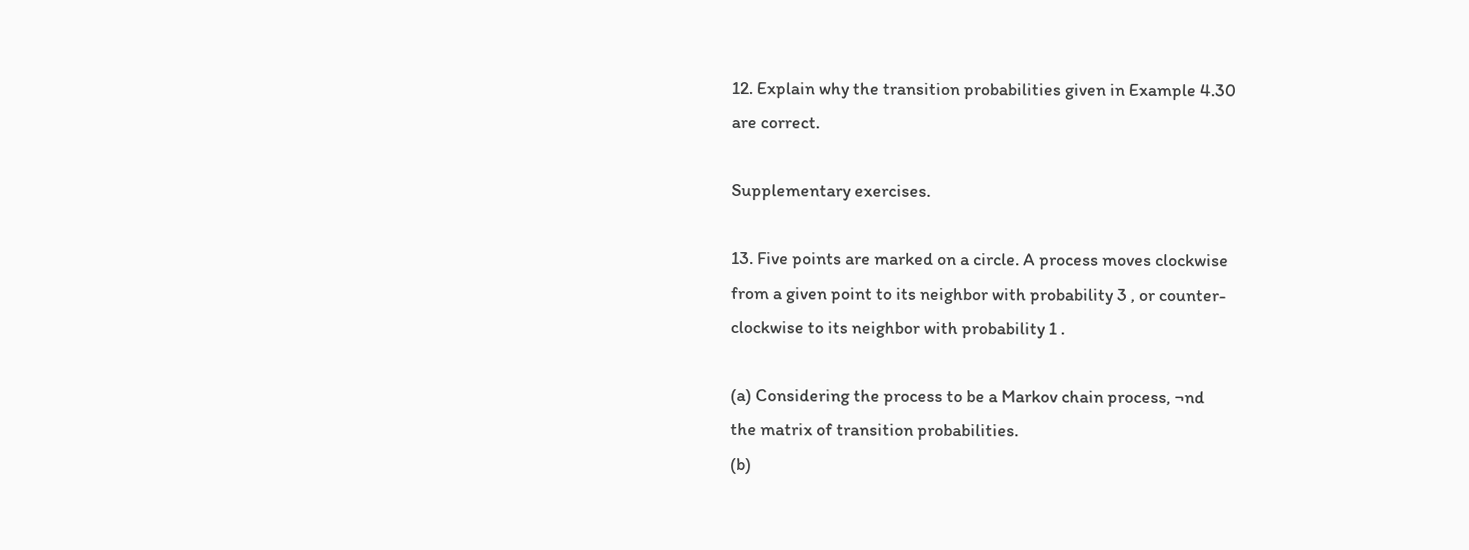12. Explain why the transition probabilities given in Example 4.30
are correct.

Supplementary exercises.

13. Five points are marked on a circle. A process moves clockwise
from a given point to its neighbor with probability 3 , or counter-
clockwise to its neighbor with probability 1 .

(a) Considering the process to be a Markov chain process, ¬nd
the matrix of transition probabilities.
(b)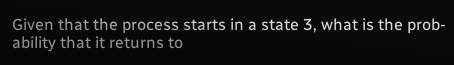Given that the process starts in a state 3, what is the prob-
ability that it returns to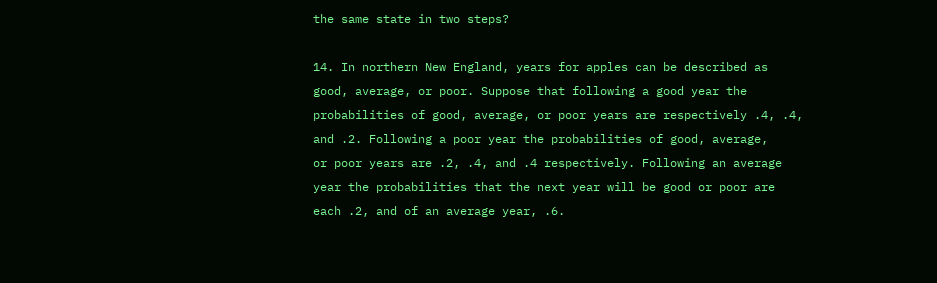the same state in two steps?

14. In northern New England, years for apples can be described as
good, average, or poor. Suppose that following a good year the
probabilities of good, average, or poor years are respectively .4, .4,
and .2. Following a poor year the probabilities of good, average,
or poor years are .2, .4, and .4 respectively. Following an average
year the probabilities that the next year will be good or poor are
each .2, and of an average year, .6.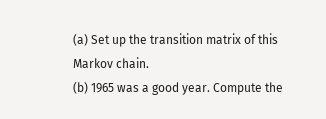(a) Set up the transition matrix of this Markov chain.
(b) 1965 was a good year. Compute the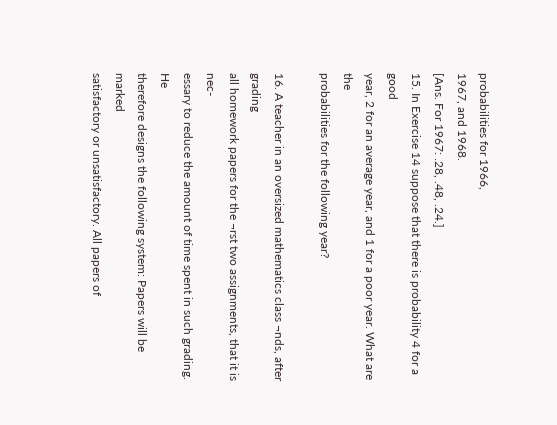probabilities for 1966,
1967, and 1968.
[Ans. For 1967: .28, .48, .24.]
15. In Exercise 14 suppose that there is probability 4 for a good
year, 2 for an average year, and 1 for a poor year. What are the
probabilities for the following year?

16. A teacher in an oversized mathematics class ¬nds, after grading
all homework papers for the ¬rst two assignments, that it is nec-
essary to reduce the amount of time spent in such grading. He
therefore designs the following system: Papers will be marked
satisfactory or unsatisfactory. All papers of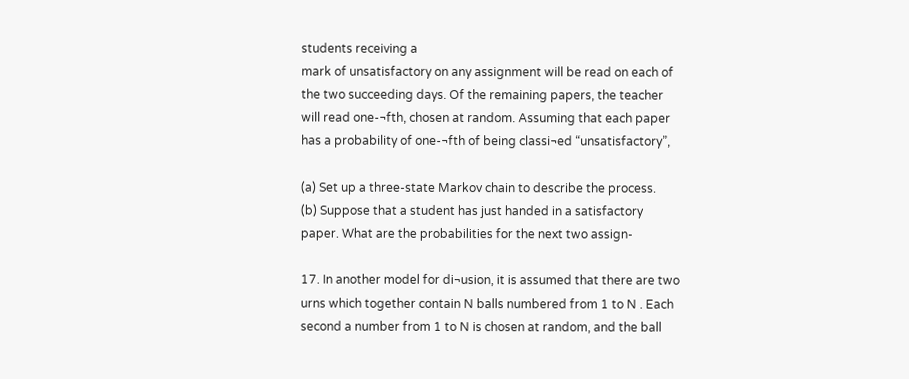students receiving a
mark of unsatisfactory on any assignment will be read on each of
the two succeeding days. Of the remaining papers, the teacher
will read one-¬fth, chosen at random. Assuming that each paper
has a probability of one-¬fth of being classi¬ed “unsatisfactory”,

(a) Set up a three-state Markov chain to describe the process.
(b) Suppose that a student has just handed in a satisfactory
paper. What are the probabilities for the next two assign-

17. In another model for di¬usion, it is assumed that there are two
urns which together contain N balls numbered from 1 to N . Each
second a number from 1 to N is chosen at random, and the ball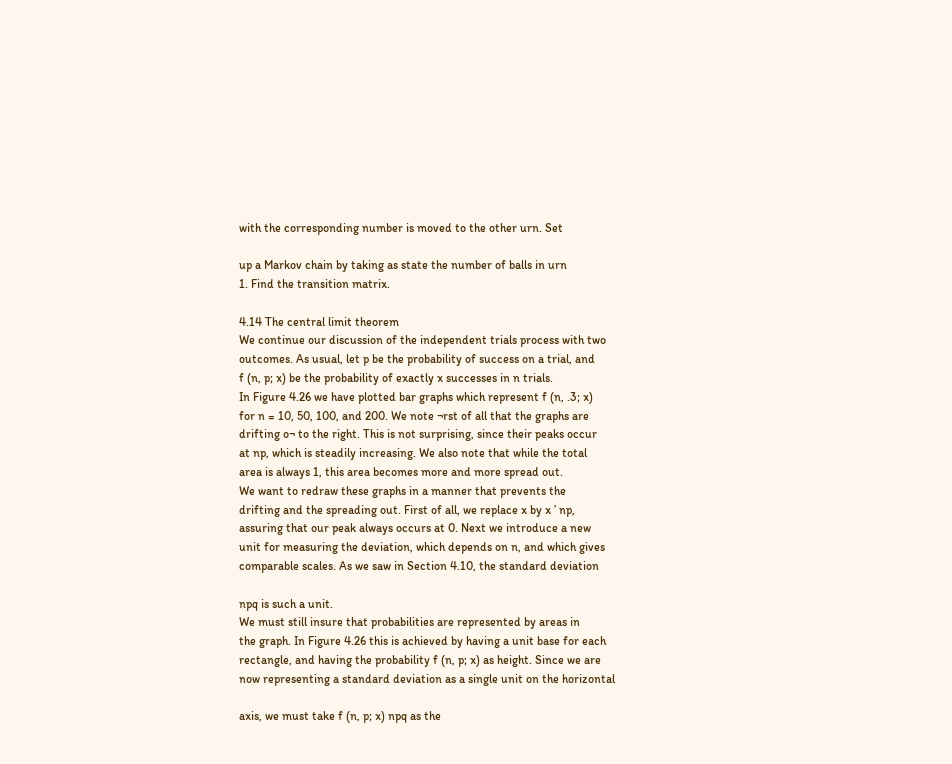with the corresponding number is moved to the other urn. Set

up a Markov chain by taking as state the number of balls in urn
1. Find the transition matrix.

4.14 The central limit theorem
We continue our discussion of the independent trials process with two
outcomes. As usual, let p be the probability of success on a trial, and
f (n, p; x) be the probability of exactly x successes in n trials.
In Figure 4.26 we have plotted bar graphs which represent f (n, .3; x)
for n = 10, 50, 100, and 200. We note ¬rst of all that the graphs are
drifting o¬ to the right. This is not surprising, since their peaks occur
at np, which is steadily increasing. We also note that while the total
area is always 1, this area becomes more and more spread out.
We want to redraw these graphs in a manner that prevents the
drifting and the spreading out. First of all, we replace x by x ’ np,
assuring that our peak always occurs at 0. Next we introduce a new
unit for measuring the deviation, which depends on n, and which gives
comparable scales. As we saw in Section 4.10, the standard deviation

npq is such a unit.
We must still insure that probabilities are represented by areas in
the graph. In Figure 4.26 this is achieved by having a unit base for each
rectangle, and having the probability f (n, p; x) as height. Since we are
now representing a standard deviation as a single unit on the horizontal

axis, we must take f (n, p; x) npq as the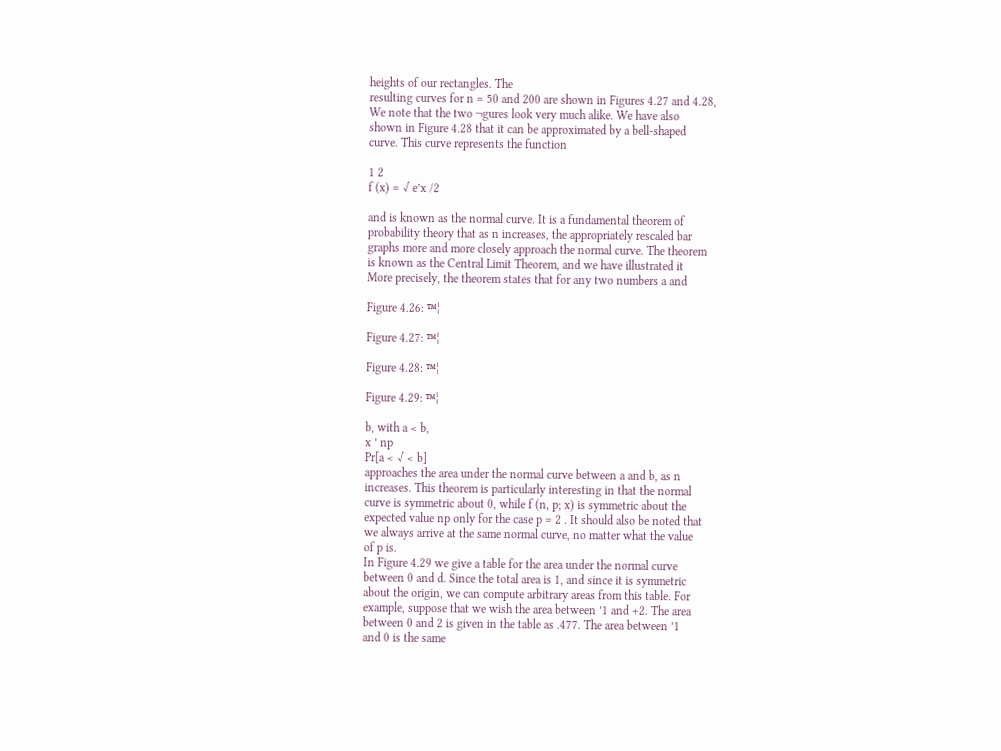heights of our rectangles. The
resulting curves for n = 50 and 200 are shown in Figures 4.27 and 4.28,
We note that the two ¬gures look very much alike. We have also
shown in Figure 4.28 that it can be approximated by a bell-shaped
curve. This curve represents the function

1 2
f (x) = √ e’x /2

and is known as the normal curve. It is a fundamental theorem of
probability theory that as n increases, the appropriately rescaled bar
graphs more and more closely approach the normal curve. The theorem
is known as the Central Limit Theorem, and we have illustrated it
More precisely, the theorem states that for any two numbers a and

Figure 4.26: ™¦

Figure 4.27: ™¦

Figure 4.28: ™¦

Figure 4.29: ™¦

b, with a < b,
x ’ np
Pr[a < √ < b]
approaches the area under the normal curve between a and b, as n
increases. This theorem is particularly interesting in that the normal
curve is symmetric about 0, while f (n, p; x) is symmetric about the
expected value np only for the case p = 2 . It should also be noted that
we always arrive at the same normal curve, no matter what the value
of p is.
In Figure 4.29 we give a table for the area under the normal curve
between 0 and d. Since the total area is 1, and since it is symmetric
about the origin, we can compute arbitrary areas from this table. For
example, suppose that we wish the area between ’1 and +2. The area
between 0 and 2 is given in the table as .477. The area between ’1
and 0 is the same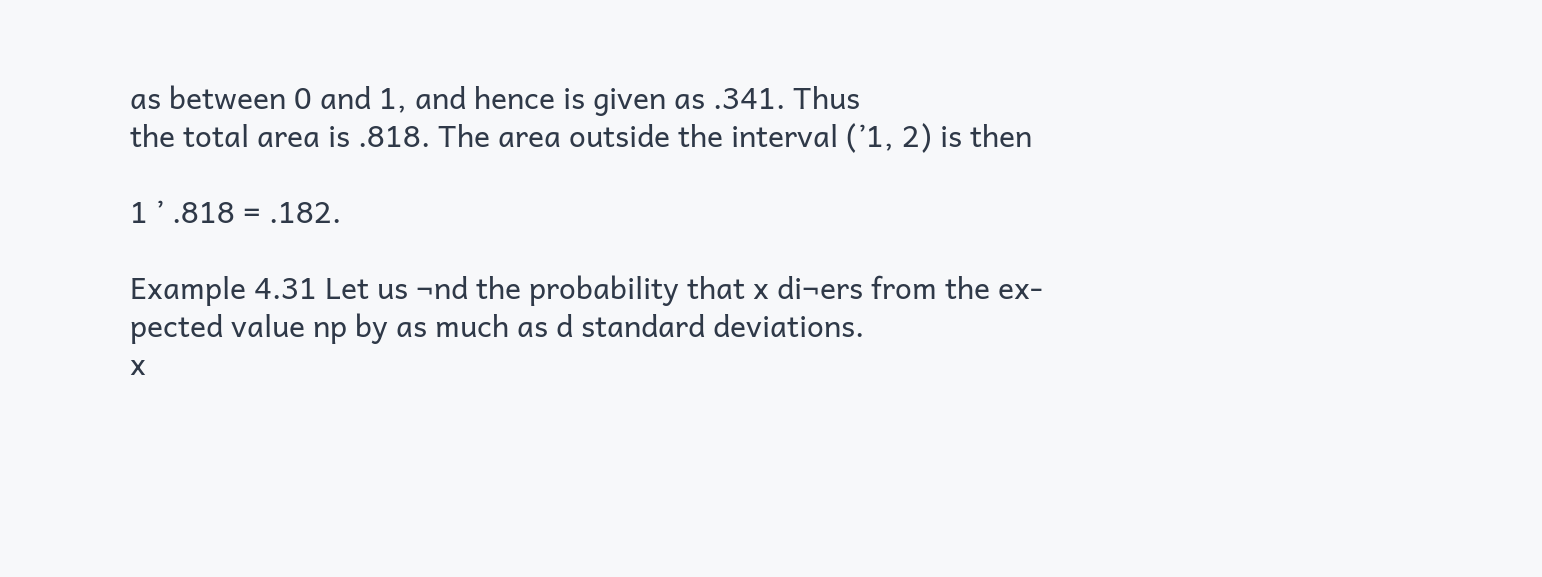as between 0 and 1, and hence is given as .341. Thus
the total area is .818. The area outside the interval (’1, 2) is then

1 ’ .818 = .182.

Example 4.31 Let us ¬nd the probability that x di¬ers from the ex-
pected value np by as much as d standard deviations.
x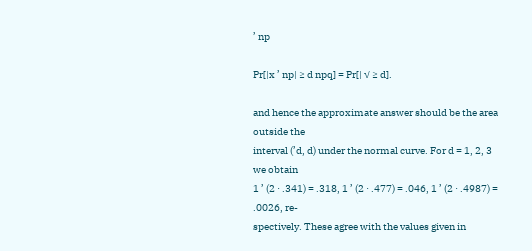’ np

Pr[|x ’ np| ≥ d npq] = Pr[| √ ≥ d].

and hence the approximate answer should be the area outside the
interval (’d, d) under the normal curve. For d = 1, 2, 3 we obtain
1 ’ (2 · .341) = .318, 1 ’ (2 · .477) = .046, 1 ’ (2 · .4987) = .0026, re-
spectively. These agree with the values given in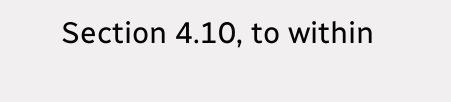Section 4.10, to within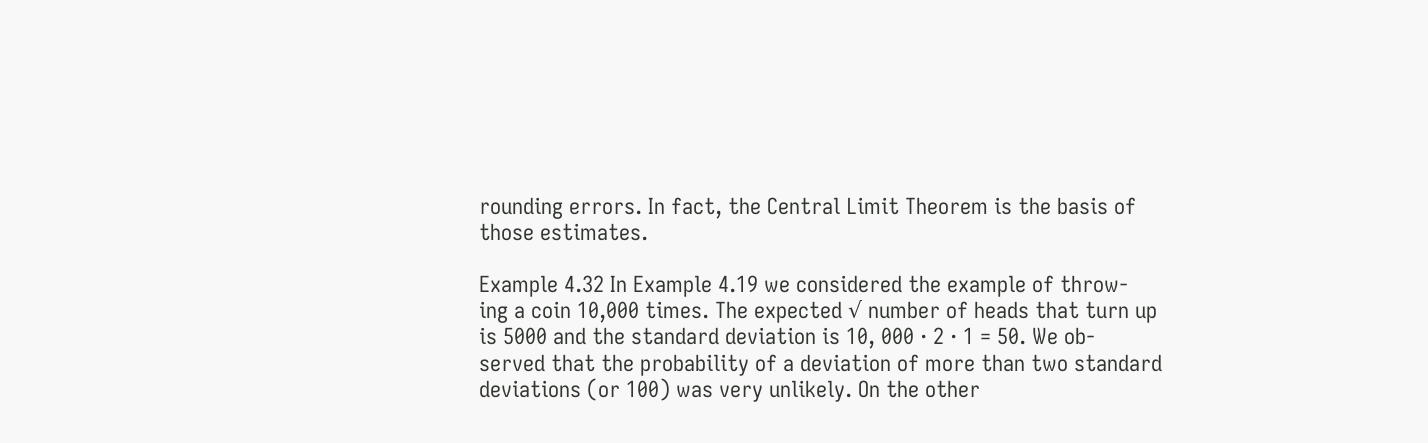rounding errors. In fact, the Central Limit Theorem is the basis of
those estimates.

Example 4.32 In Example 4.19 we considered the example of throw-
ing a coin 10,000 times. The expected √ number of heads that turn up
is 5000 and the standard deviation is 10, 000 · 2 · 1 = 50. We ob-
served that the probability of a deviation of more than two standard
deviations (or 100) was very unlikely. On the other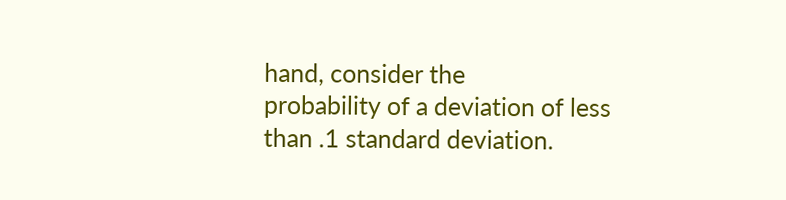hand, consider the
probability of a deviation of less than .1 standard deviation.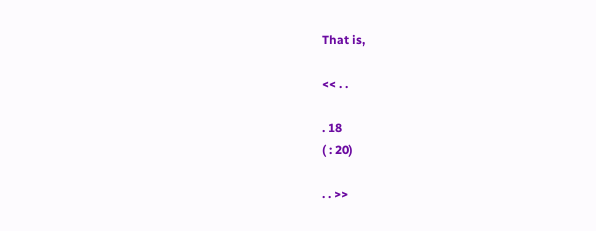That is,

<< . .

. 18
( : 20)

. . >>